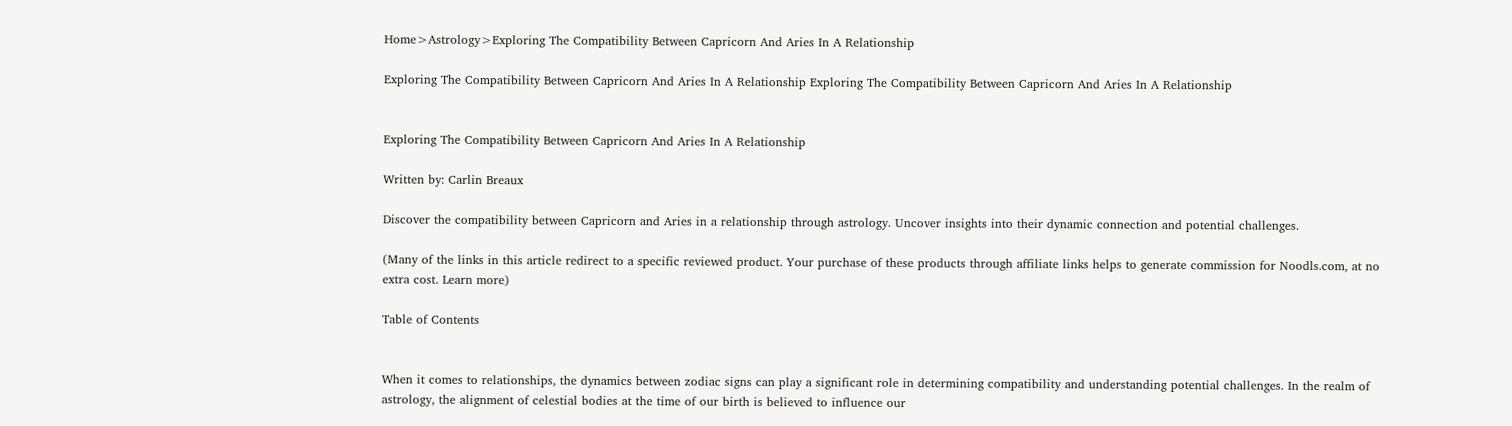Home>Astrology>Exploring The Compatibility Between Capricorn And Aries In A Relationship

Exploring The Compatibility Between Capricorn And Aries In A Relationship Exploring The Compatibility Between Capricorn And Aries In A Relationship


Exploring The Compatibility Between Capricorn And Aries In A Relationship

Written by: Carlin Breaux

Discover the compatibility between Capricorn and Aries in a relationship through astrology. Uncover insights into their dynamic connection and potential challenges.

(Many of the links in this article redirect to a specific reviewed product. Your purchase of these products through affiliate links helps to generate commission for Noodls.com, at no extra cost. Learn more)

Table of Contents


When it comes to relationships, the dynamics between zodiac signs can play a significant role in determining compatibility and understanding potential challenges. In the realm of astrology, the alignment of celestial bodies at the time of our birth is believed to influence our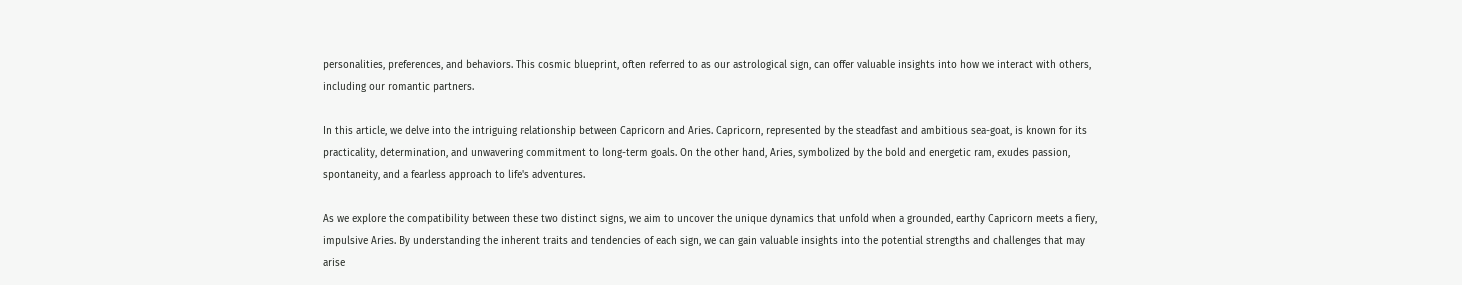personalities, preferences, and behaviors. This cosmic blueprint, often referred to as our astrological sign, can offer valuable insights into how we interact with others, including our romantic partners.

In this article, we delve into the intriguing relationship between Capricorn and Aries. Capricorn, represented by the steadfast and ambitious sea-goat, is known for its practicality, determination, and unwavering commitment to long-term goals. On the other hand, Aries, symbolized by the bold and energetic ram, exudes passion, spontaneity, and a fearless approach to life's adventures.

As we explore the compatibility between these two distinct signs, we aim to uncover the unique dynamics that unfold when a grounded, earthy Capricorn meets a fiery, impulsive Aries. By understanding the inherent traits and tendencies of each sign, we can gain valuable insights into the potential strengths and challenges that may arise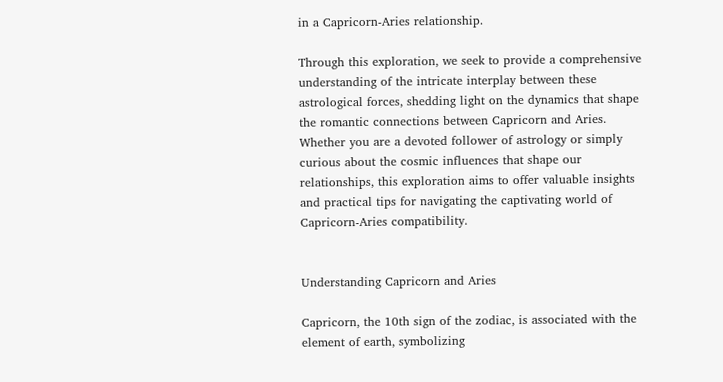in a Capricorn-Aries relationship.

Through this exploration, we seek to provide a comprehensive understanding of the intricate interplay between these astrological forces, shedding light on the dynamics that shape the romantic connections between Capricorn and Aries. Whether you are a devoted follower of astrology or simply curious about the cosmic influences that shape our relationships, this exploration aims to offer valuable insights and practical tips for navigating the captivating world of Capricorn-Aries compatibility.


Understanding Capricorn and Aries

Capricorn, the 10th sign of the zodiac, is associated with the element of earth, symbolizing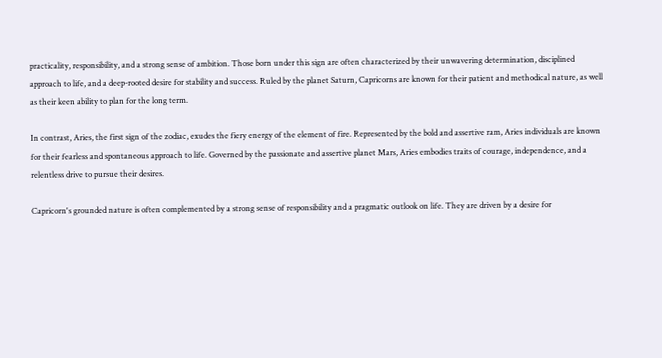practicality, responsibility, and a strong sense of ambition. Those born under this sign are often characterized by their unwavering determination, disciplined approach to life, and a deep-rooted desire for stability and success. Ruled by the planet Saturn, Capricorns are known for their patient and methodical nature, as well as their keen ability to plan for the long term.

In contrast, Aries, the first sign of the zodiac, exudes the fiery energy of the element of fire. Represented by the bold and assertive ram, Aries individuals are known for their fearless and spontaneous approach to life. Governed by the passionate and assertive planet Mars, Aries embodies traits of courage, independence, and a relentless drive to pursue their desires.

Capricorn's grounded nature is often complemented by a strong sense of responsibility and a pragmatic outlook on life. They are driven by a desire for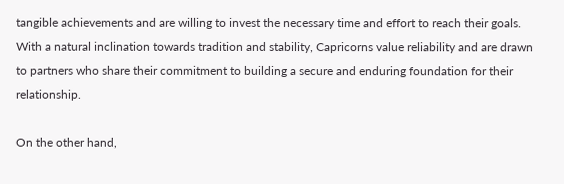tangible achievements and are willing to invest the necessary time and effort to reach their goals. With a natural inclination towards tradition and stability, Capricorns value reliability and are drawn to partners who share their commitment to building a secure and enduring foundation for their relationship.

On the other hand,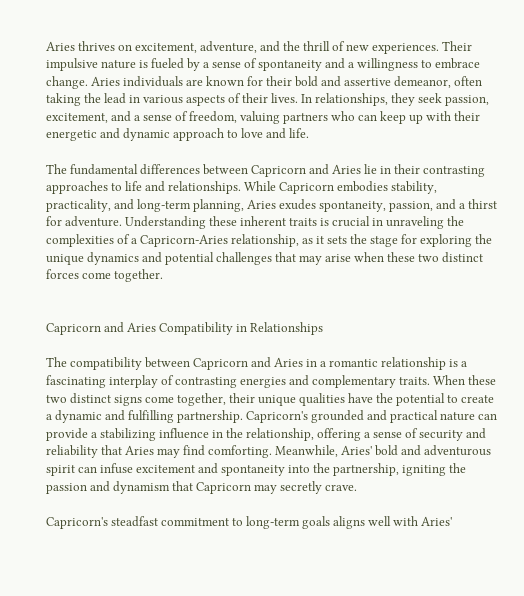Aries thrives on excitement, adventure, and the thrill of new experiences. Their impulsive nature is fueled by a sense of spontaneity and a willingness to embrace change. Aries individuals are known for their bold and assertive demeanor, often taking the lead in various aspects of their lives. In relationships, they seek passion, excitement, and a sense of freedom, valuing partners who can keep up with their energetic and dynamic approach to love and life.

The fundamental differences between Capricorn and Aries lie in their contrasting approaches to life and relationships. While Capricorn embodies stability, practicality, and long-term planning, Aries exudes spontaneity, passion, and a thirst for adventure. Understanding these inherent traits is crucial in unraveling the complexities of a Capricorn-Aries relationship, as it sets the stage for exploring the unique dynamics and potential challenges that may arise when these two distinct forces come together.


Capricorn and Aries Compatibility in Relationships

The compatibility between Capricorn and Aries in a romantic relationship is a fascinating interplay of contrasting energies and complementary traits. When these two distinct signs come together, their unique qualities have the potential to create a dynamic and fulfilling partnership. Capricorn's grounded and practical nature can provide a stabilizing influence in the relationship, offering a sense of security and reliability that Aries may find comforting. Meanwhile, Aries' bold and adventurous spirit can infuse excitement and spontaneity into the partnership, igniting the passion and dynamism that Capricorn may secretly crave.

Capricorn's steadfast commitment to long-term goals aligns well with Aries'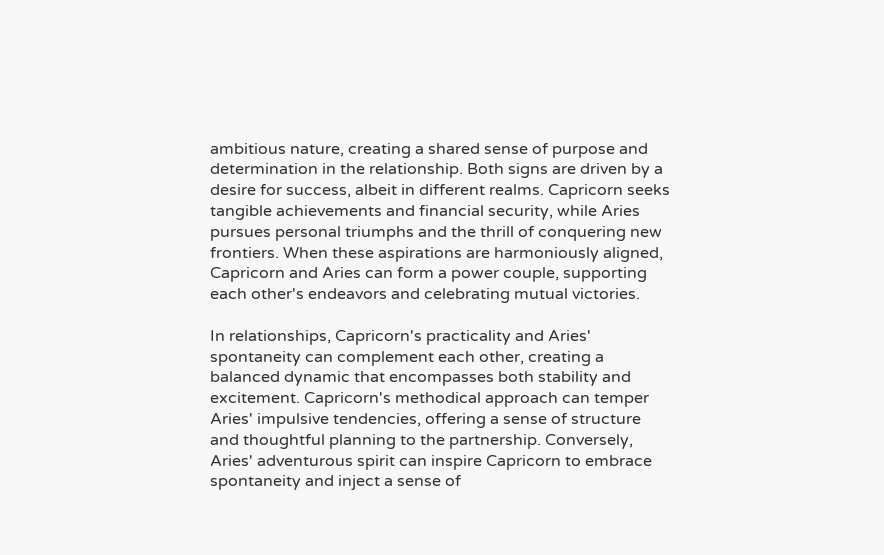ambitious nature, creating a shared sense of purpose and determination in the relationship. Both signs are driven by a desire for success, albeit in different realms. Capricorn seeks tangible achievements and financial security, while Aries pursues personal triumphs and the thrill of conquering new frontiers. When these aspirations are harmoniously aligned, Capricorn and Aries can form a power couple, supporting each other's endeavors and celebrating mutual victories.

In relationships, Capricorn's practicality and Aries' spontaneity can complement each other, creating a balanced dynamic that encompasses both stability and excitement. Capricorn's methodical approach can temper Aries' impulsive tendencies, offering a sense of structure and thoughtful planning to the partnership. Conversely, Aries' adventurous spirit can inspire Capricorn to embrace spontaneity and inject a sense of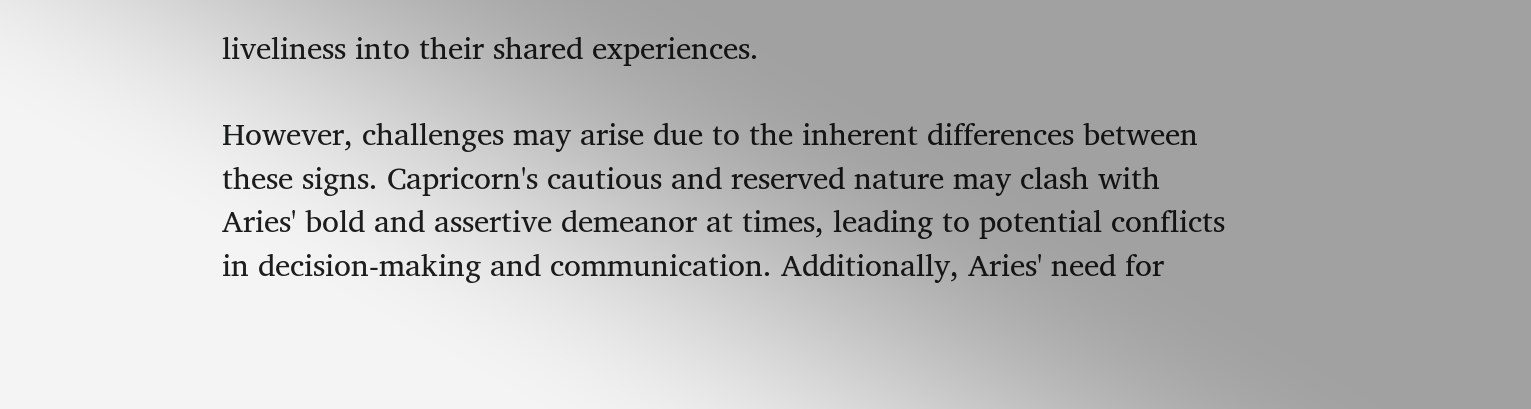liveliness into their shared experiences.

However, challenges may arise due to the inherent differences between these signs. Capricorn's cautious and reserved nature may clash with Aries' bold and assertive demeanor at times, leading to potential conflicts in decision-making and communication. Additionally, Aries' need for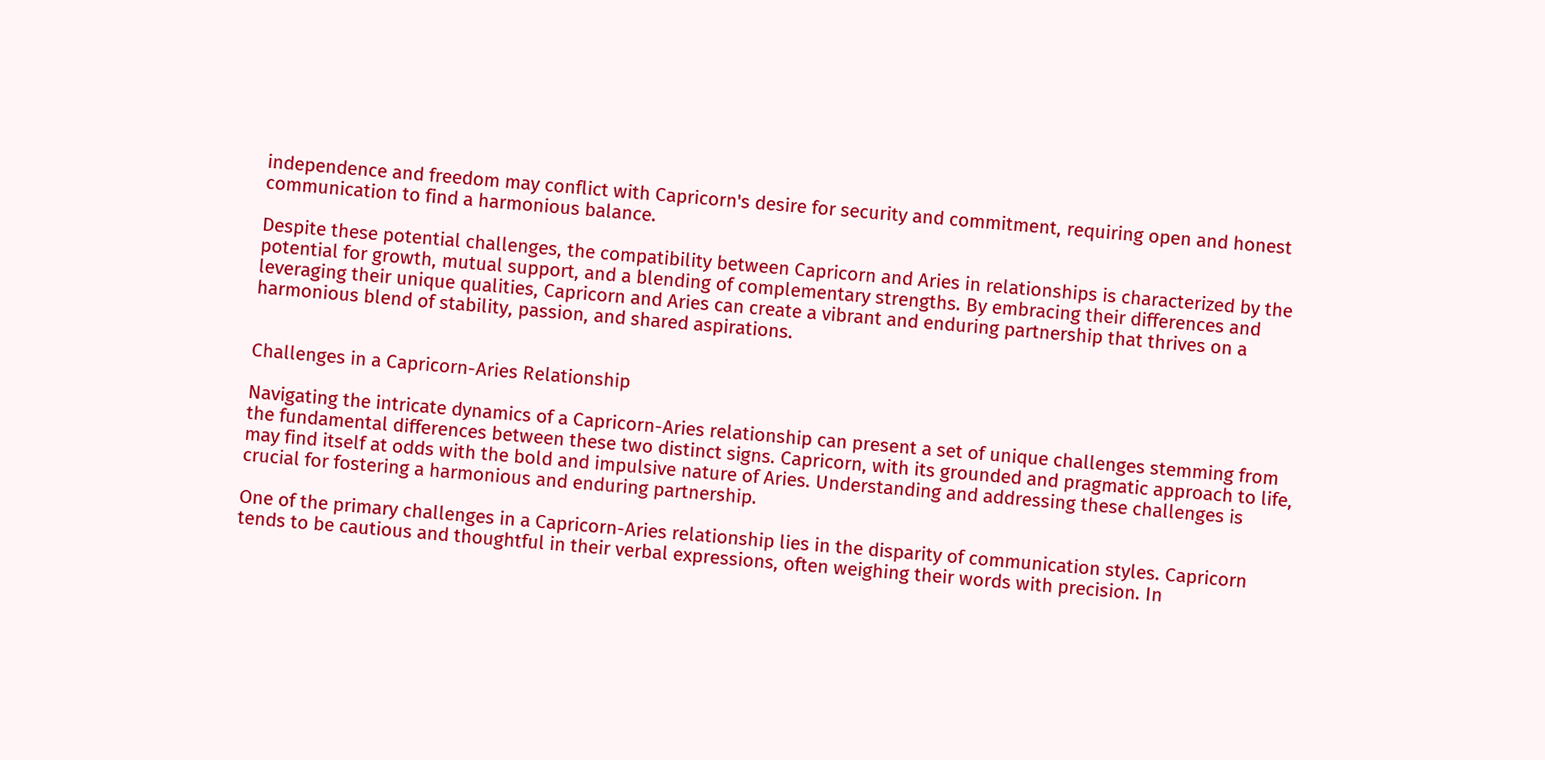independence and freedom may conflict with Capricorn's desire for security and commitment, requiring open and honest communication to find a harmonious balance.

Despite these potential challenges, the compatibility between Capricorn and Aries in relationships is characterized by the potential for growth, mutual support, and a blending of complementary strengths. By embracing their differences and leveraging their unique qualities, Capricorn and Aries can create a vibrant and enduring partnership that thrives on a harmonious blend of stability, passion, and shared aspirations.


Challenges in a Capricorn-Aries Relationship

Navigating the intricate dynamics of a Capricorn-Aries relationship can present a set of unique challenges stemming from the fundamental differences between these two distinct signs. Capricorn, with its grounded and pragmatic approach to life, may find itself at odds with the bold and impulsive nature of Aries. Understanding and addressing these challenges is crucial for fostering a harmonious and enduring partnership.

One of the primary challenges in a Capricorn-Aries relationship lies in the disparity of communication styles. Capricorn tends to be cautious and thoughtful in their verbal expressions, often weighing their words with precision. In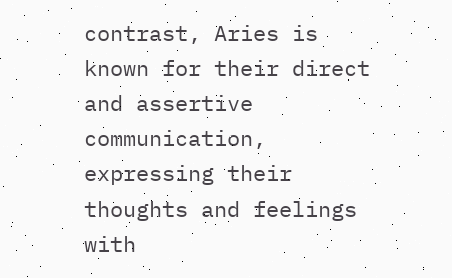contrast, Aries is known for their direct and assertive communication, expressing their thoughts and feelings with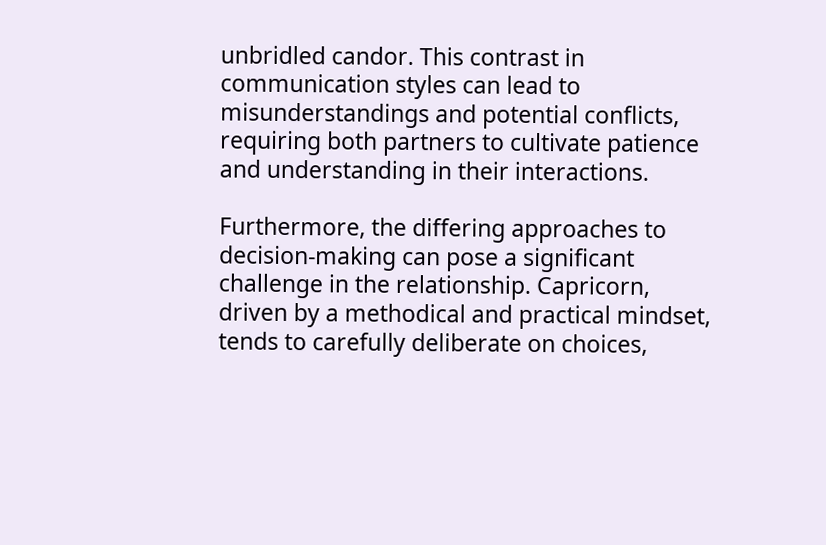unbridled candor. This contrast in communication styles can lead to misunderstandings and potential conflicts, requiring both partners to cultivate patience and understanding in their interactions.

Furthermore, the differing approaches to decision-making can pose a significant challenge in the relationship. Capricorn, driven by a methodical and practical mindset, tends to carefully deliberate on choices,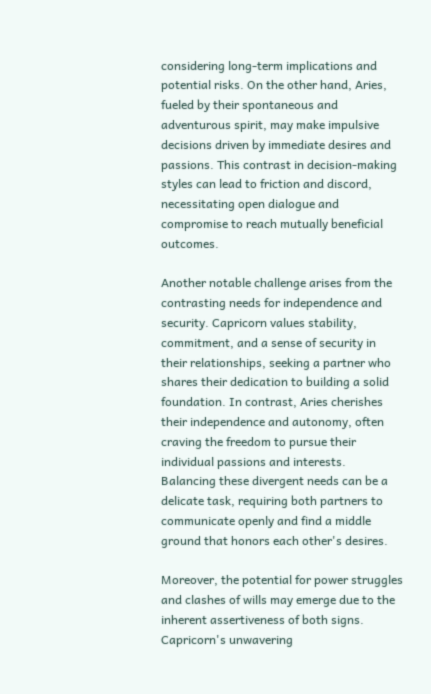considering long-term implications and potential risks. On the other hand, Aries, fueled by their spontaneous and adventurous spirit, may make impulsive decisions driven by immediate desires and passions. This contrast in decision-making styles can lead to friction and discord, necessitating open dialogue and compromise to reach mutually beneficial outcomes.

Another notable challenge arises from the contrasting needs for independence and security. Capricorn values stability, commitment, and a sense of security in their relationships, seeking a partner who shares their dedication to building a solid foundation. In contrast, Aries cherishes their independence and autonomy, often craving the freedom to pursue their individual passions and interests. Balancing these divergent needs can be a delicate task, requiring both partners to communicate openly and find a middle ground that honors each other's desires.

Moreover, the potential for power struggles and clashes of wills may emerge due to the inherent assertiveness of both signs. Capricorn's unwavering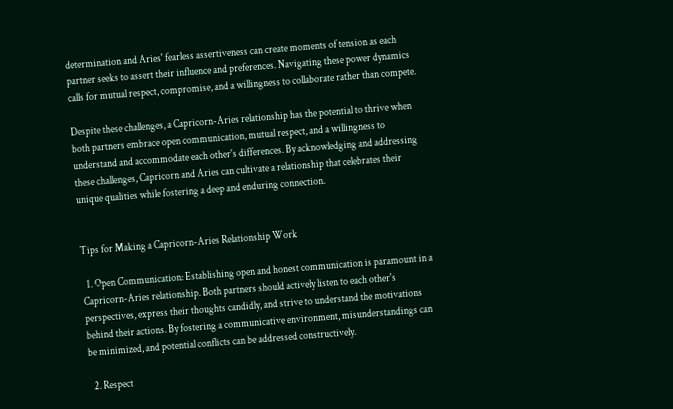determination and Aries' fearless assertiveness can create moments of tension as each partner seeks to assert their influence and preferences. Navigating these power dynamics calls for mutual respect, compromise, and a willingness to collaborate rather than compete.

Despite these challenges, a Capricorn-Aries relationship has the potential to thrive when both partners embrace open communication, mutual respect, and a willingness to understand and accommodate each other's differences. By acknowledging and addressing these challenges, Capricorn and Aries can cultivate a relationship that celebrates their unique qualities while fostering a deep and enduring connection.


Tips for Making a Capricorn-Aries Relationship Work

  1. Open Communication: Establishing open and honest communication is paramount in a Capricorn-Aries relationship. Both partners should actively listen to each other's perspectives, express their thoughts candidly, and strive to understand the motivations behind their actions. By fostering a communicative environment, misunderstandings can be minimized, and potential conflicts can be addressed constructively.

  2. Respect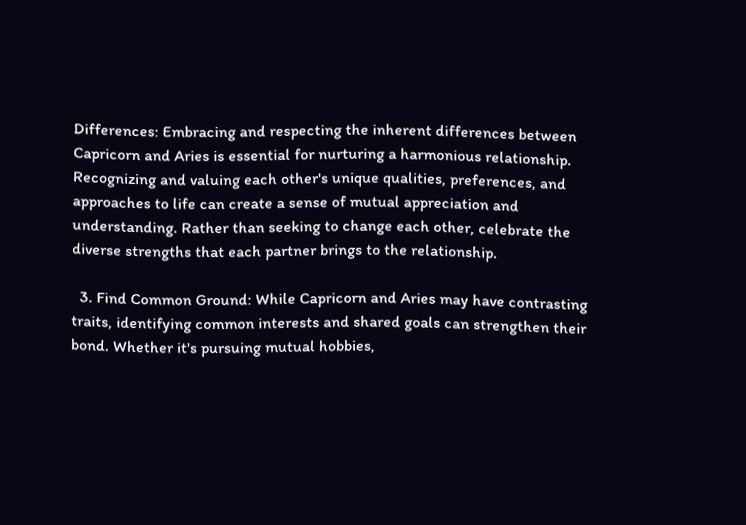Differences: Embracing and respecting the inherent differences between Capricorn and Aries is essential for nurturing a harmonious relationship. Recognizing and valuing each other's unique qualities, preferences, and approaches to life can create a sense of mutual appreciation and understanding. Rather than seeking to change each other, celebrate the diverse strengths that each partner brings to the relationship.

  3. Find Common Ground: While Capricorn and Aries may have contrasting traits, identifying common interests and shared goals can strengthen their bond. Whether it's pursuing mutual hobbies,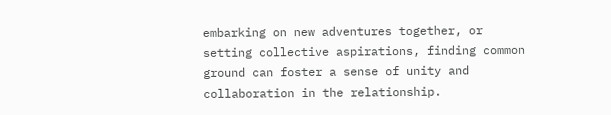embarking on new adventures together, or setting collective aspirations, finding common ground can foster a sense of unity and collaboration in the relationship.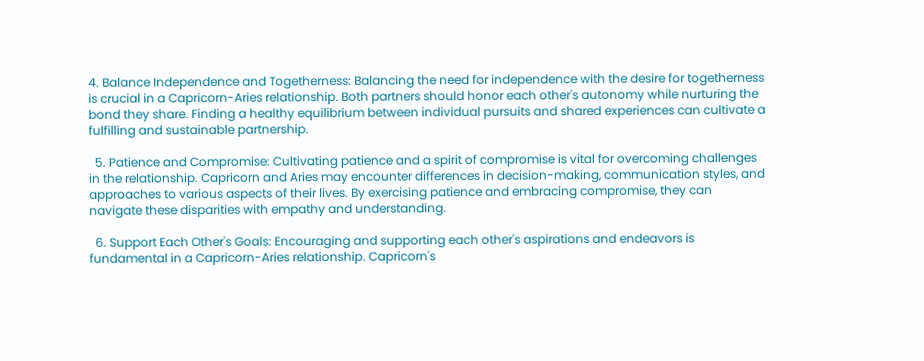4. Balance Independence and Togetherness: Balancing the need for independence with the desire for togetherness is crucial in a Capricorn-Aries relationship. Both partners should honor each other's autonomy while nurturing the bond they share. Finding a healthy equilibrium between individual pursuits and shared experiences can cultivate a fulfilling and sustainable partnership.

  5. Patience and Compromise: Cultivating patience and a spirit of compromise is vital for overcoming challenges in the relationship. Capricorn and Aries may encounter differences in decision-making, communication styles, and approaches to various aspects of their lives. By exercising patience and embracing compromise, they can navigate these disparities with empathy and understanding.

  6. Support Each Other's Goals: Encouraging and supporting each other's aspirations and endeavors is fundamental in a Capricorn-Aries relationship. Capricorn's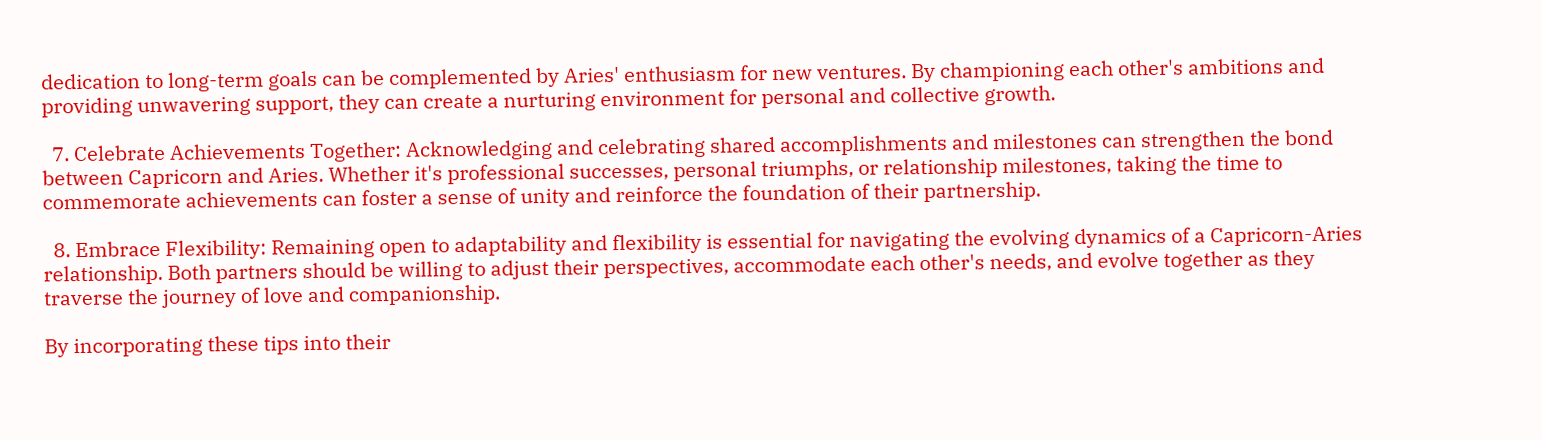dedication to long-term goals can be complemented by Aries' enthusiasm for new ventures. By championing each other's ambitions and providing unwavering support, they can create a nurturing environment for personal and collective growth.

  7. Celebrate Achievements Together: Acknowledging and celebrating shared accomplishments and milestones can strengthen the bond between Capricorn and Aries. Whether it's professional successes, personal triumphs, or relationship milestones, taking the time to commemorate achievements can foster a sense of unity and reinforce the foundation of their partnership.

  8. Embrace Flexibility: Remaining open to adaptability and flexibility is essential for navigating the evolving dynamics of a Capricorn-Aries relationship. Both partners should be willing to adjust their perspectives, accommodate each other's needs, and evolve together as they traverse the journey of love and companionship.

By incorporating these tips into their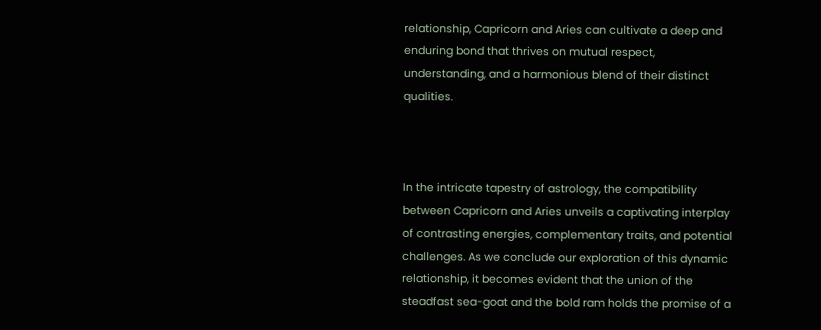relationship, Capricorn and Aries can cultivate a deep and enduring bond that thrives on mutual respect, understanding, and a harmonious blend of their distinct qualities.



In the intricate tapestry of astrology, the compatibility between Capricorn and Aries unveils a captivating interplay of contrasting energies, complementary traits, and potential challenges. As we conclude our exploration of this dynamic relationship, it becomes evident that the union of the steadfast sea-goat and the bold ram holds the promise of a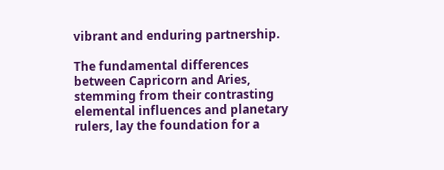vibrant and enduring partnership.

The fundamental differences between Capricorn and Aries, stemming from their contrasting elemental influences and planetary rulers, lay the foundation for a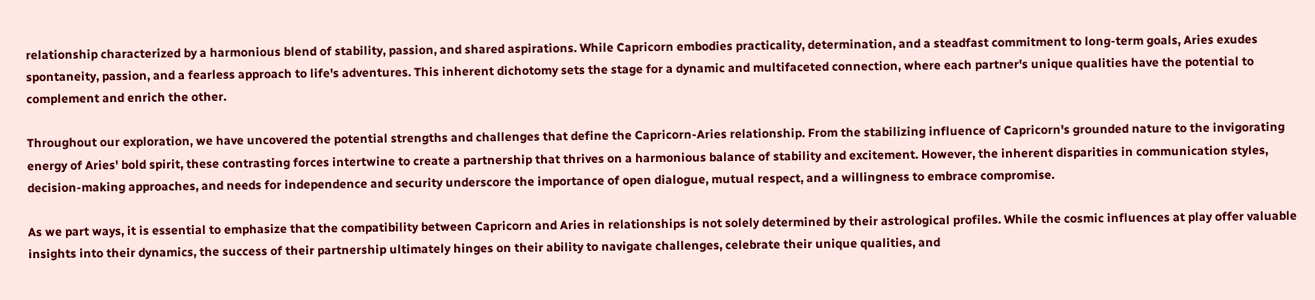relationship characterized by a harmonious blend of stability, passion, and shared aspirations. While Capricorn embodies practicality, determination, and a steadfast commitment to long-term goals, Aries exudes spontaneity, passion, and a fearless approach to life's adventures. This inherent dichotomy sets the stage for a dynamic and multifaceted connection, where each partner's unique qualities have the potential to complement and enrich the other.

Throughout our exploration, we have uncovered the potential strengths and challenges that define the Capricorn-Aries relationship. From the stabilizing influence of Capricorn's grounded nature to the invigorating energy of Aries' bold spirit, these contrasting forces intertwine to create a partnership that thrives on a harmonious balance of stability and excitement. However, the inherent disparities in communication styles, decision-making approaches, and needs for independence and security underscore the importance of open dialogue, mutual respect, and a willingness to embrace compromise.

As we part ways, it is essential to emphasize that the compatibility between Capricorn and Aries in relationships is not solely determined by their astrological profiles. While the cosmic influences at play offer valuable insights into their dynamics, the success of their partnership ultimately hinges on their ability to navigate challenges, celebrate their unique qualities, and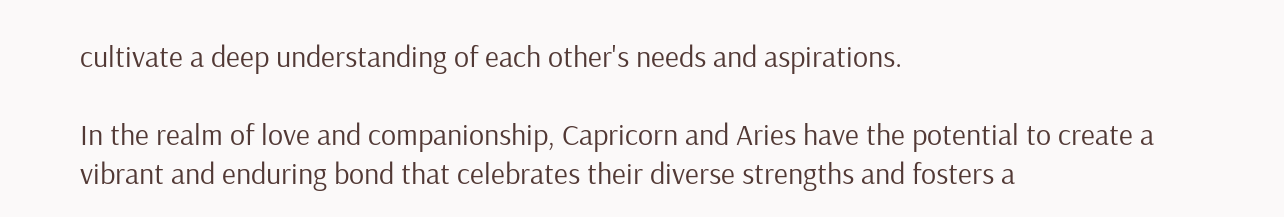cultivate a deep understanding of each other's needs and aspirations.

In the realm of love and companionship, Capricorn and Aries have the potential to create a vibrant and enduring bond that celebrates their diverse strengths and fosters a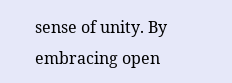sense of unity. By embracing open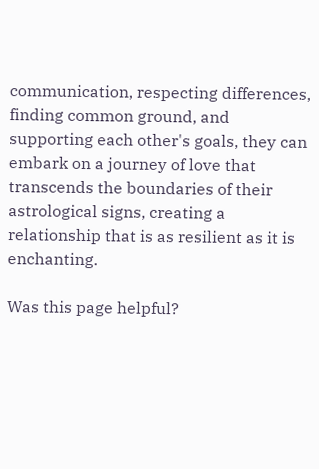communication, respecting differences, finding common ground, and supporting each other's goals, they can embark on a journey of love that transcends the boundaries of their astrological signs, creating a relationship that is as resilient as it is enchanting.

Was this page helpful?